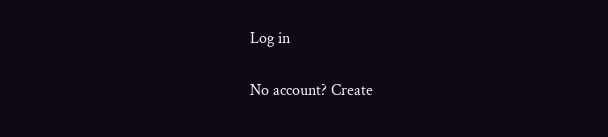Log in

No account? Create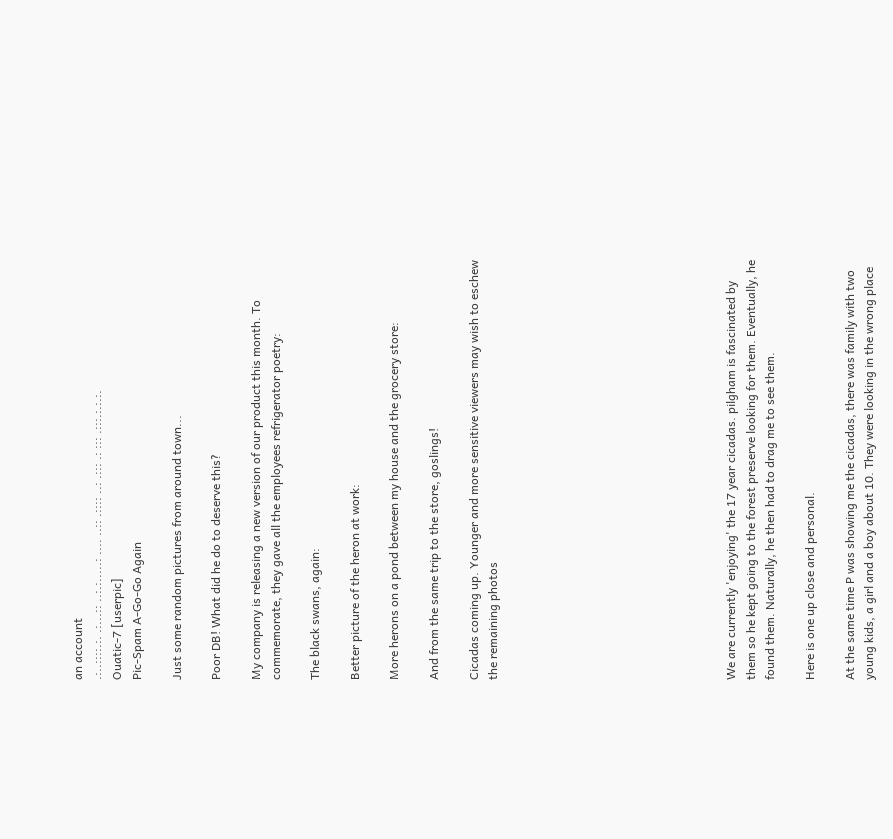an account
.:..::::.:. .:...:: ..:.:.....: .... ..:: .:::: ..: .::: .: ::: .:::.:.:.:.
Ouatic-7 [userpic]
Pic-Spam A-Go-Go Again

Just some random pictures from around town...

Poor DB! What did he do to deserve this?

My company is releasing a new version of our product this month. To commemorate, they gave all the employees refrigerator poetry:

The black swans, again:

Better picture of the heron at work:

More herons on a pond between my house and the grocery store:

And from the same trip to the store, goslings!

Cicadas coming up. Younger and more sensitive viewers may wish to eschew the remaining photos











We are currently 'enjoying' the 17 year cicadas. pilgham is fascinated by them so he kept going to the forest preserve looking for them. Eventually, he found them. Naturally, he then had to drag me to see them.

Here is one up close and personal.

At the same time P was showing me the cicadas, there was family with two young kids, a girl and a boy about 10. They were looking in the wrong place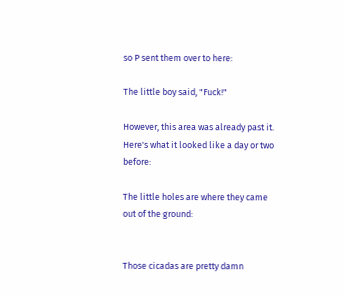so P sent them over to here:

The little boy said, "Fuck!"

However, this area was already past it. Here's what it looked like a day or two before:

The little holes are where they came out of the ground:


Those cicadas are pretty damn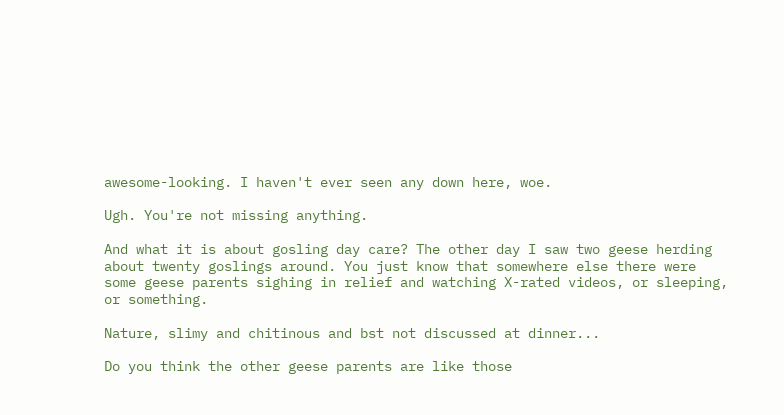awesome-looking. I haven't ever seen any down here, woe.

Ugh. You're not missing anything.

And what it is about gosling day care? The other day I saw two geese herding about twenty goslings around. You just know that somewhere else there were some geese parents sighing in relief and watching X-rated videos, or sleeping, or something.

Nature, slimy and chitinous and bst not discussed at dinner...

Do you think the other geese parents are like those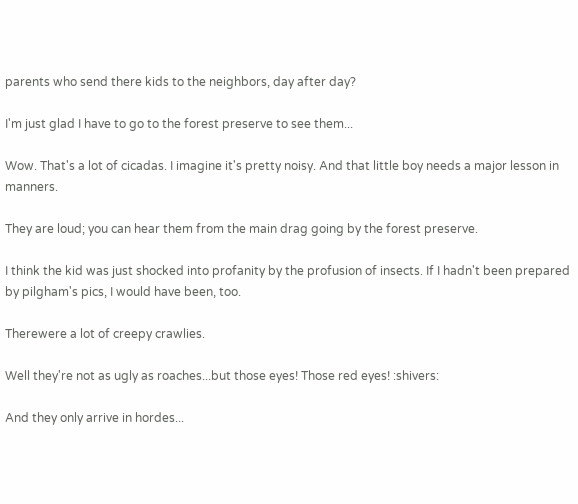parents who send there kids to the neighbors, day after day?

I'm just glad I have to go to the forest preserve to see them...

Wow. That's a lot of cicadas. I imagine it's pretty noisy. And that little boy needs a major lesson in manners.

They are loud; you can hear them from the main drag going by the forest preserve.

I think the kid was just shocked into profanity by the profusion of insects. If I hadn't been prepared by pilgham's pics, I would have been, too.

Therewere a lot of creepy crawlies.

Well they're not as ugly as roaches...but those eyes! Those red eyes! :shivers:

And they only arrive in hordes...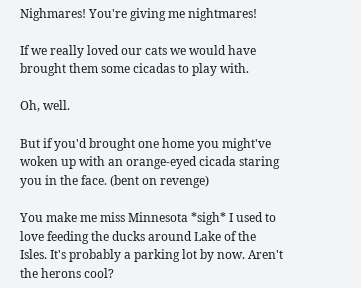Nighmares! You're giving me nightmares!

If we really loved our cats we would have brought them some cicadas to play with.

Oh, well.

But if you'd brought one home you might've woken up with an orange-eyed cicada staring you in the face. (bent on revenge)

You make me miss Minnesota *sigh* I used to love feeding the ducks around Lake of the Isles. It's probably a parking lot by now. Aren't the herons cool?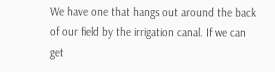We have one that hangs out around the back of our field by the irrigation canal. If we can get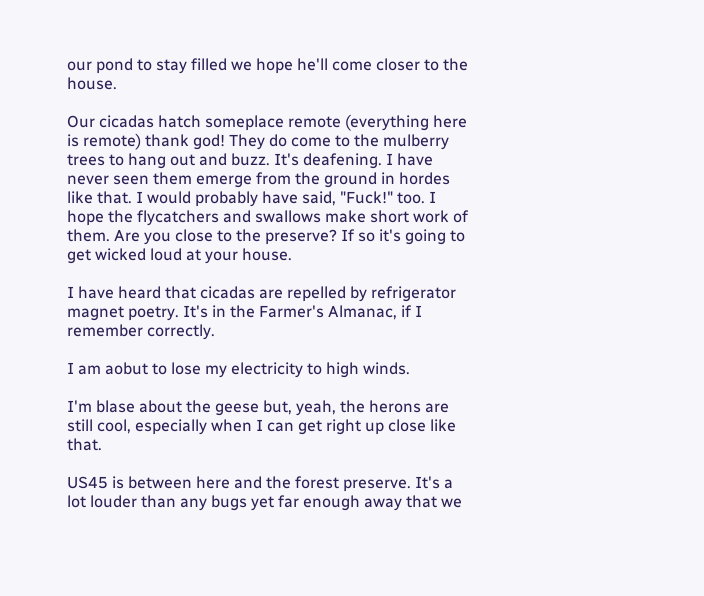our pond to stay filled we hope he'll come closer to the house.

Our cicadas hatch someplace remote (everything here is remote) thank god! They do come to the mulberry trees to hang out and buzz. It's deafening. I have never seen them emerge from the ground in hordes like that. I would probably have said, "Fuck!" too. I hope the flycatchers and swallows make short work of them. Are you close to the preserve? If so it's going to get wicked loud at your house.

I have heard that cicadas are repelled by refrigerator magnet poetry. It's in the Farmer's Almanac, if I remember correctly.

I am aobut to lose my electricity to high winds.

I'm blase about the geese but, yeah, the herons are still cool, especially when I can get right up close like that.

US45 is between here and the forest preserve. It's a lot louder than any bugs yet far enough away that we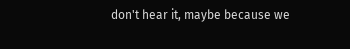don't hear it, maybe because we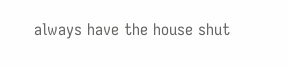always have the house shut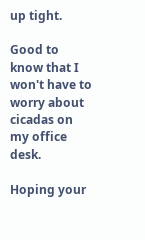up tight.

Good to know that I won't have to worry about cicadas on my office desk.

Hoping your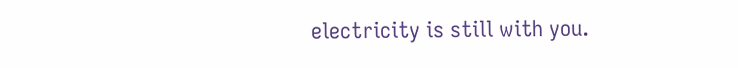electricity is still with you.